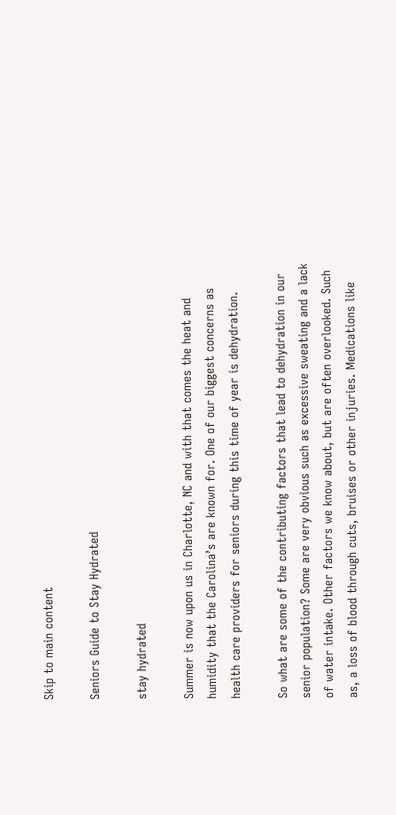Skip to main content

Seniors Guide to Stay Hydrated

stay hydrated

Summer is now upon us in Charlotte, NC and with that comes the heat and humidity that the Carolina’s are known for. One of our biggest concerns as health care providers for seniors during this time of year is dehydration.

So what are some of the contributing factors that lead to dehydration in our senior population? Some are very obvious such as excessive sweating and a lack of water intake. Other factors we know about, but are often overlooked. Such as, a loss of blood through cuts, bruises or other injuries. Medications like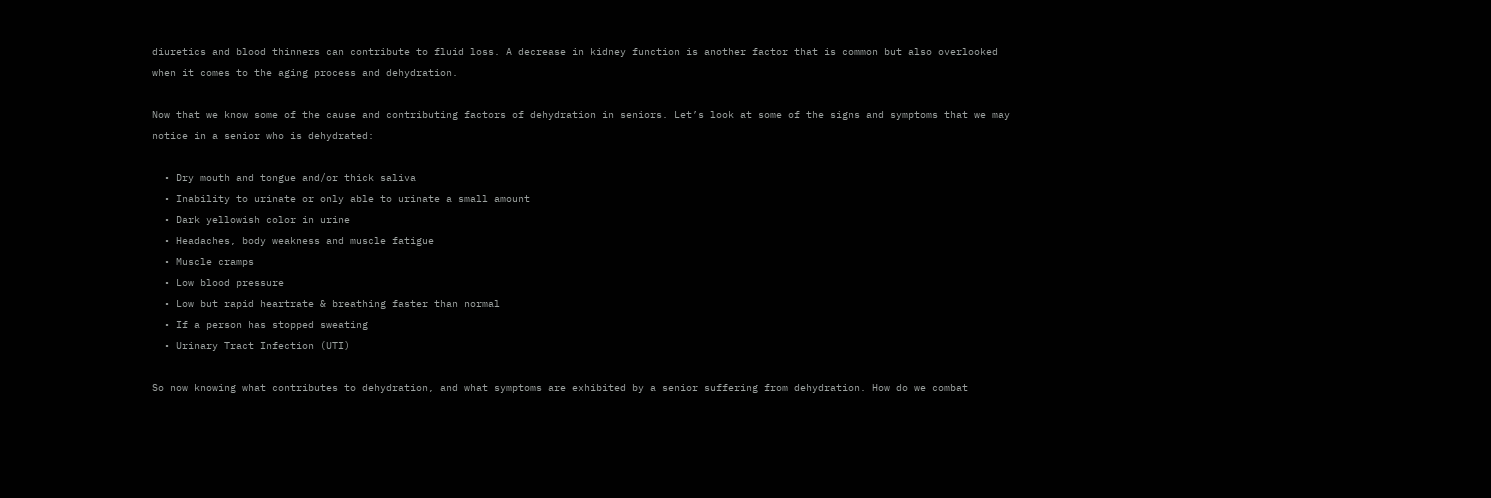diuretics and blood thinners can contribute to fluid loss. A decrease in kidney function is another factor that is common but also overlooked when it comes to the aging process and dehydration.

Now that we know some of the cause and contributing factors of dehydration in seniors. Let’s look at some of the signs and symptoms that we may notice in a senior who is dehydrated:

  • Dry mouth and tongue and/or thick saliva
  • Inability to urinate or only able to urinate a small amount
  • Dark yellowish color in urine
  • Headaches, body weakness and muscle fatigue
  • Muscle cramps
  • Low blood pressure
  • Low but rapid heartrate & breathing faster than normal
  • If a person has stopped sweating
  • Urinary Tract Infection (UTI)

So now knowing what contributes to dehydration, and what symptoms are exhibited by a senior suffering from dehydration. How do we combat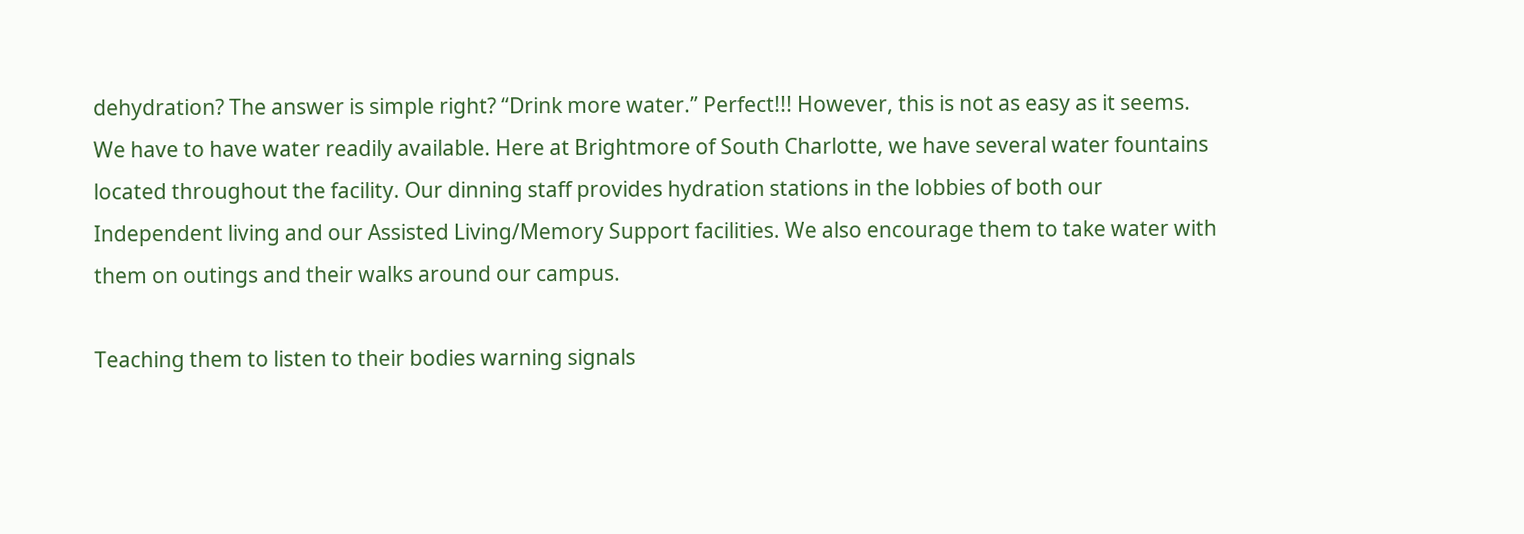dehydration? The answer is simple right? “Drink more water.” Perfect!!! However, this is not as easy as it seems. We have to have water readily available. Here at Brightmore of South Charlotte, we have several water fountains located throughout the facility. Our dinning staff provides hydration stations in the lobbies of both our Independent living and our Assisted Living/Memory Support facilities. We also encourage them to take water with them on outings and their walks around our campus.

Teaching them to listen to their bodies warning signals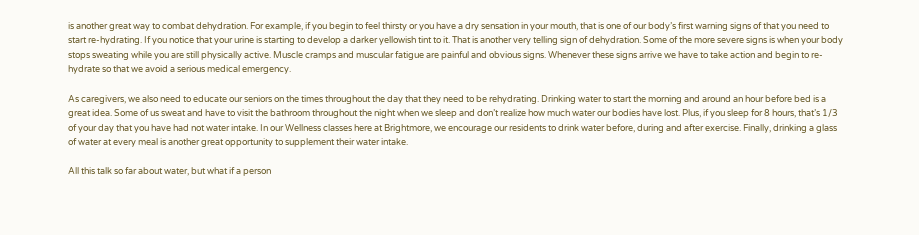is another great way to combat dehydration. For example, if you begin to feel thirsty or you have a dry sensation in your mouth, that is one of our body’s first warning signs of that you need to start re-hydrating. If you notice that your urine is starting to develop a darker yellowish tint to it. That is another very telling sign of dehydration. Some of the more severe signs is when your body stops sweating while you are still physically active. Muscle cramps and muscular fatigue are painful and obvious signs. Whenever these signs arrive we have to take action and begin to re-hydrate so that we avoid a serious medical emergency.

As caregivers, we also need to educate our seniors on the times throughout the day that they need to be rehydrating. Drinking water to start the morning and around an hour before bed is a great idea. Some of us sweat and have to visit the bathroom throughout the night when we sleep and don’t realize how much water our bodies have lost. Plus, if you sleep for 8 hours, that’s 1/3 of your day that you have had not water intake. In our Wellness classes here at Brightmore, we encourage our residents to drink water before, during and after exercise. Finally, drinking a glass of water at every meal is another great opportunity to supplement their water intake.

All this talk so far about water, but what if a person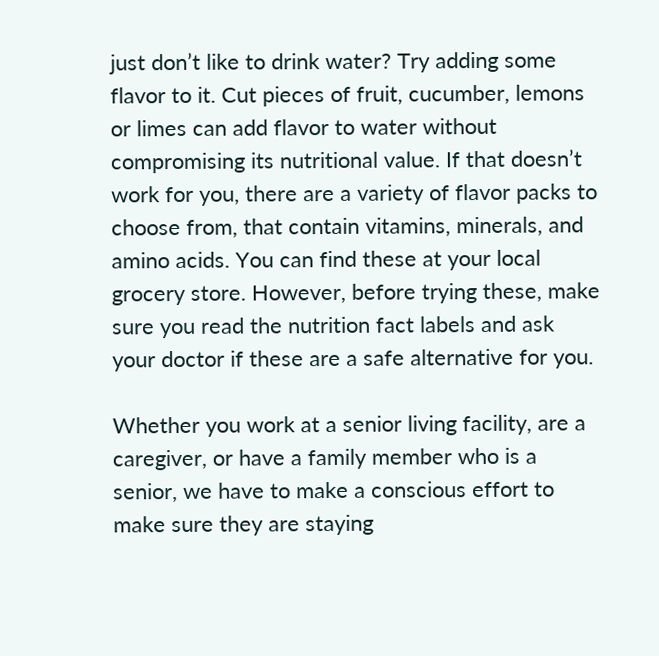just don’t like to drink water? Try adding some flavor to it. Cut pieces of fruit, cucumber, lemons or limes can add flavor to water without compromising its nutritional value. If that doesn’t work for you, there are a variety of flavor packs to choose from, that contain vitamins, minerals, and amino acids. You can find these at your local grocery store. However, before trying these, make sure you read the nutrition fact labels and ask your doctor if these are a safe alternative for you.

Whether you work at a senior living facility, are a caregiver, or have a family member who is a senior, we have to make a conscious effort to make sure they are staying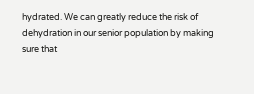hydrated. We can greatly reduce the risk of dehydration in our senior population by making sure that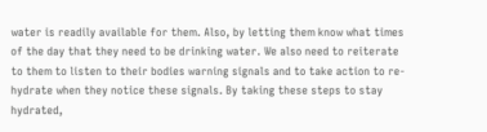water is readily available for them. Also, by letting them know what times of the day that they need to be drinking water. We also need to reiterate to them to listen to their bodies warning signals and to take action to re-hydrate when they notice these signals. By taking these steps to stay hydrated,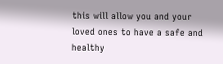this will allow you and your loved ones to have a safe and healthy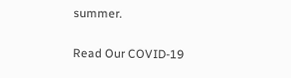summer.

Read Our COVID-19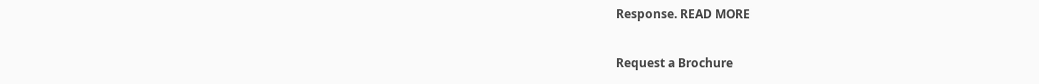Response. READ MORE

Request a Brochure